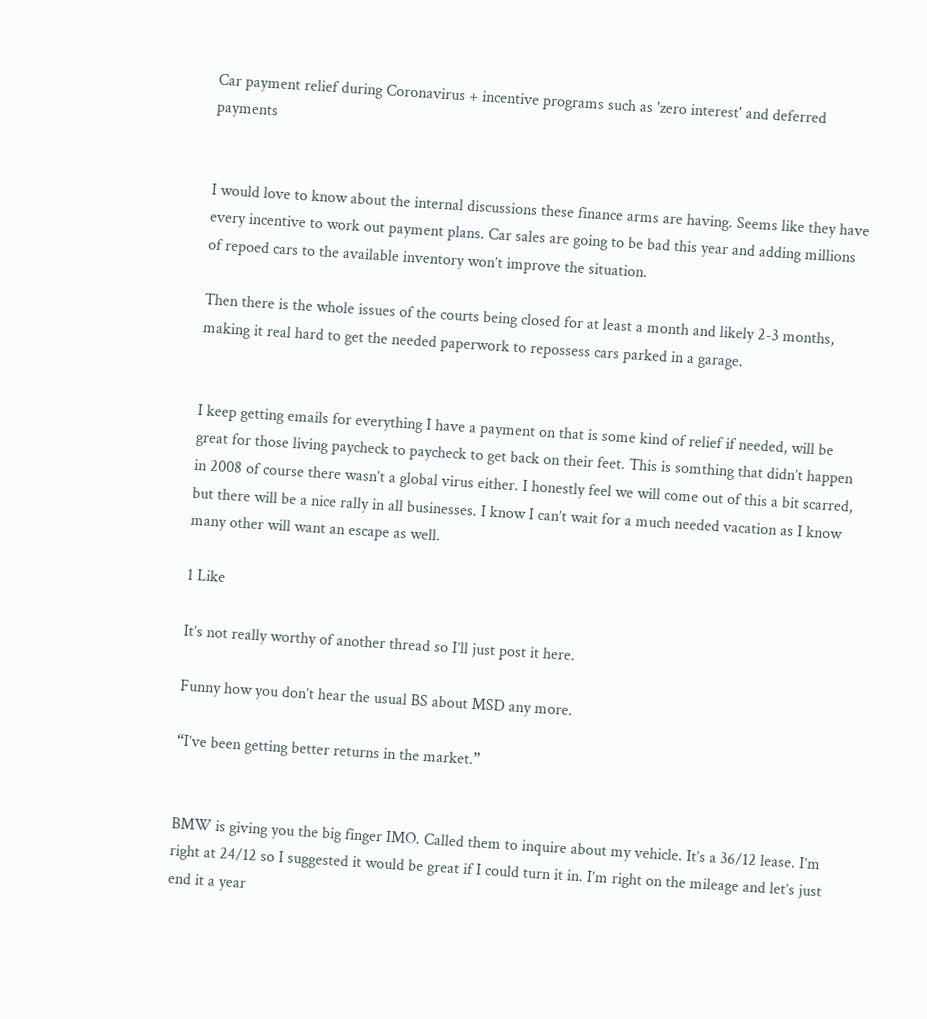Car payment relief during Coronavirus + incentive programs such as 'zero interest' and deferred payments


I would love to know about the internal discussions these finance arms are having. Seems like they have every incentive to work out payment plans. Car sales are going to be bad this year and adding millions of repoed cars to the available inventory won’t improve the situation.

Then there is the whole issues of the courts being closed for at least a month and likely 2-3 months, making it real hard to get the needed paperwork to repossess cars parked in a garage.


I keep getting emails for everything I have a payment on that is some kind of relief if needed, will be great for those living paycheck to paycheck to get back on their feet. This is somthing that didn’t happen in 2008 of course there wasn’t a global virus either. I honestly feel we will come out of this a bit scarred, but there will be a nice rally in all businesses. I know I can’t wait for a much needed vacation as I know many other will want an escape as well.

1 Like

It’s not really worthy of another thread so I’ll just post it here.

Funny how you don’t hear the usual BS about MSD any more.

“I’ve been getting better returns in the market.”


BMW is giving you the big finger IMO. Called them to inquire about my vehicle. It’s a 36/12 lease. I’m right at 24/12 so I suggested it would be great if I could turn it in. I’m right on the mileage and let’s just end it a year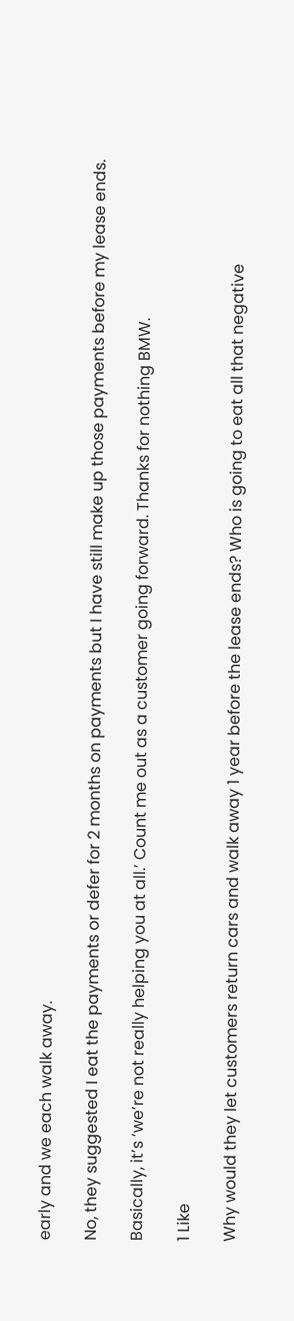early and we each walk away.

No, they suggested I eat the payments or defer for 2 months on payments but I have still make up those payments before my lease ends.

Basically, it’s ‘we’re not really helping you at all.’ Count me out as a customer going forward. Thanks for nothing BMW.

1 Like

Why would they let customers return cars and walk away 1 year before the lease ends? Who is going to eat all that negative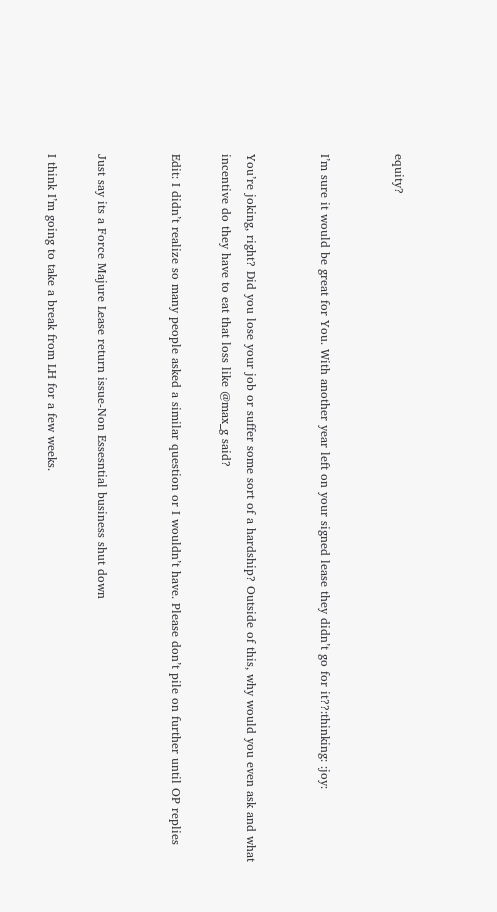equity?


I’m sure it would be great for You. With another year left on your signed lease they didn’t go for it??:thinking: :joy:


You’re joking, right? Did you lose your job or suffer some sort of a hardship? Outside of this, why would you even ask and what incentive do they have to eat that loss like @max_g said?

Edit: I didn’t realize so many people asked a similar question or I wouldn’t have. Please don’t pile on further until OP replies


Just say its a Force Majure Lease return issue-Non Essesntial business shut down

I think I’m going to take a break from LH for a few weeks.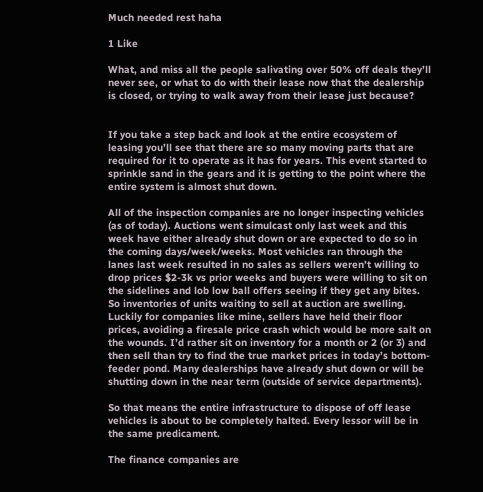Much needed rest haha

1 Like

What, and miss all the people salivating over 50% off deals they’ll never see, or what to do with their lease now that the dealership is closed, or trying to walk away from their lease just because?


If you take a step back and look at the entire ecosystem of leasing you’ll see that there are so many moving parts that are required for it to operate as it has for years. This event started to sprinkle sand in the gears and it is getting to the point where the entire system is almost shut down.

All of the inspection companies are no longer inspecting vehicles (as of today). Auctions went simulcast only last week and this week have either already shut down or are expected to do so in the coming days/week/weeks. Most vehicles ran through the lanes last week resulted in no sales as sellers weren’t willing to drop prices $2-3k vs prior weeks and buyers were willing to sit on the sidelines and lob low ball offers seeing if they get any bites. So inventories of units waiting to sell at auction are swelling. Luckily for companies like mine, sellers have held their floor prices, avoiding a firesale price crash which would be more salt on the wounds. I’d rather sit on inventory for a month or 2 (or 3) and then sell than try to find the true market prices in today’s bottom-feeder pond. Many dealerships have already shut down or will be shutting down in the near term (outside of service departments).

So that means the entire infrastructure to dispose of off lease vehicles is about to be completely halted. Every lessor will be in the same predicament.

The finance companies are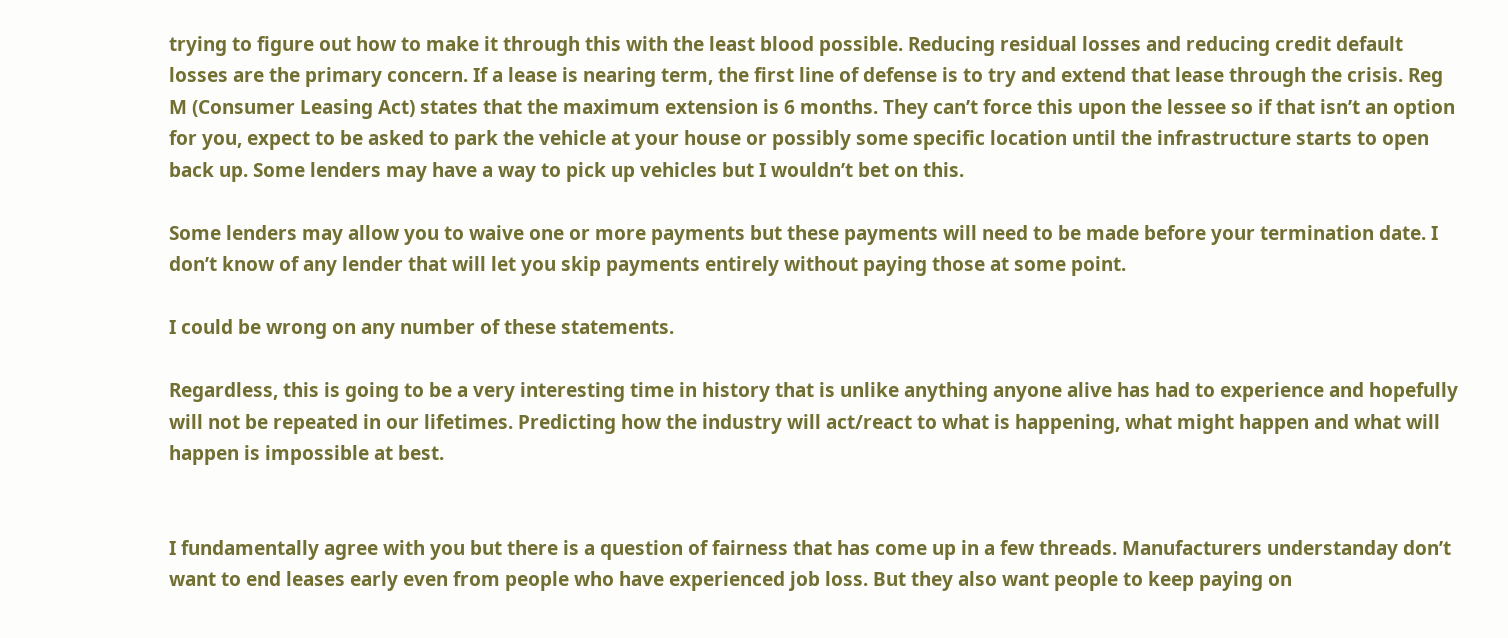trying to figure out how to make it through this with the least blood possible. Reducing residual losses and reducing credit default losses are the primary concern. If a lease is nearing term, the first line of defense is to try and extend that lease through the crisis. Reg M (Consumer Leasing Act) states that the maximum extension is 6 months. They can’t force this upon the lessee so if that isn’t an option for you, expect to be asked to park the vehicle at your house or possibly some specific location until the infrastructure starts to open back up. Some lenders may have a way to pick up vehicles but I wouldn’t bet on this.

Some lenders may allow you to waive one or more payments but these payments will need to be made before your termination date. I don’t know of any lender that will let you skip payments entirely without paying those at some point.

I could be wrong on any number of these statements.

Regardless, this is going to be a very interesting time in history that is unlike anything anyone alive has had to experience and hopefully will not be repeated in our lifetimes. Predicting how the industry will act/react to what is happening, what might happen and what will happen is impossible at best.


I fundamentally agree with you but there is a question of fairness that has come up in a few threads. Manufacturers understanday don’t want to end leases early even from people who have experienced job loss. But they also want people to keep paying on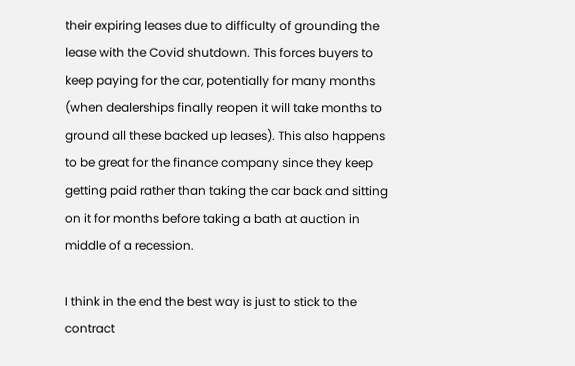their expiring leases due to difficulty of grounding the lease with the Covid shutdown. This forces buyers to keep paying for the car, potentially for many months (when dealerships finally reopen it will take months to ground all these backed up leases). This also happens to be great for the finance company since they keep getting paid rather than taking the car back and sitting on it for months before taking a bath at auction in middle of a recession.

I think in the end the best way is just to stick to the contract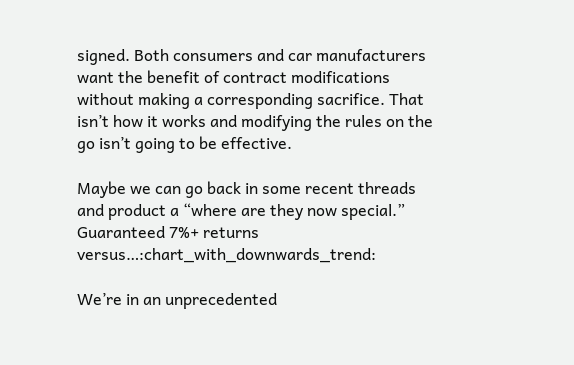signed. Both consumers and car manufacturers want the benefit of contract modifications without making a corresponding sacrifice. That isn’t how it works and modifying the rules on the go isn’t going to be effective.

Maybe we can go back in some recent threads and product a “where are they now special.” Guaranteed 7%+ returns versus…:chart_with_downwards_trend:

We’re in an unprecedented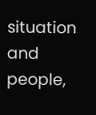situation and people,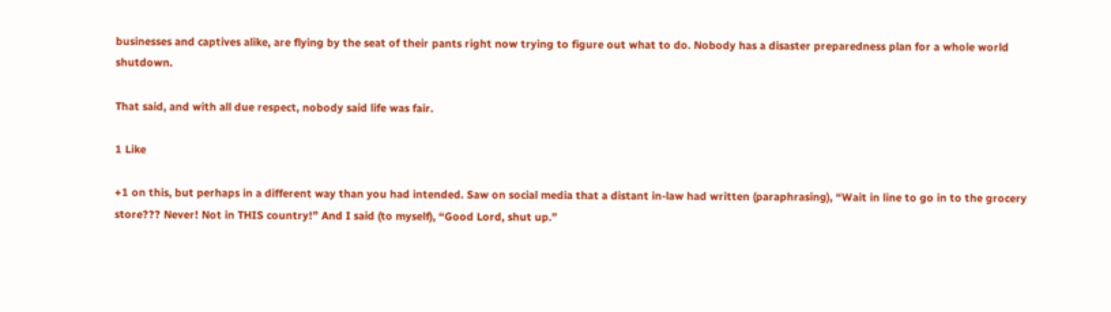businesses and captives alike, are flying by the seat of their pants right now trying to figure out what to do. Nobody has a disaster preparedness plan for a whole world shutdown.

That said, and with all due respect, nobody said life was fair.

1 Like

+1 on this, but perhaps in a different way than you had intended. Saw on social media that a distant in-law had written (paraphrasing), “Wait in line to go in to the grocery store??? Never! Not in THIS country!” And I said (to myself), “Good Lord, shut up.”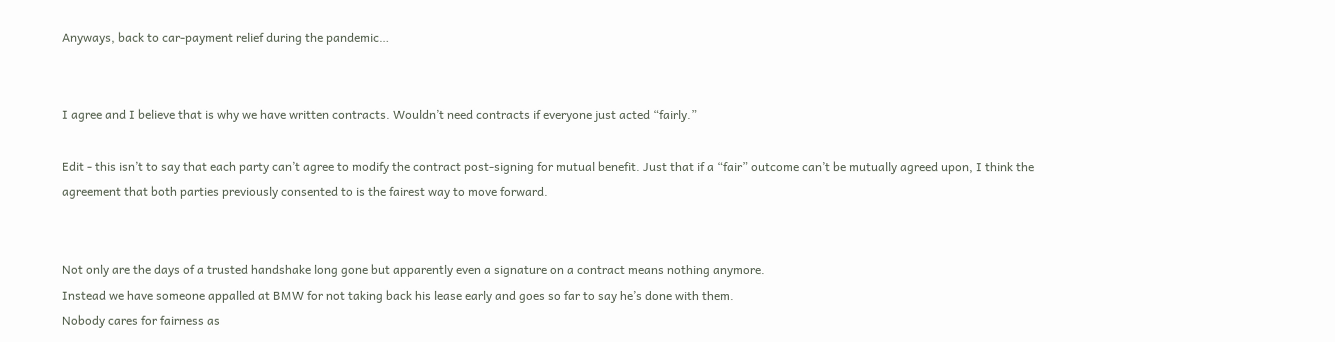Anyways, back to car-payment relief during the pandemic…


I agree and I believe that is why we have written contracts. Wouldn’t need contracts if everyone just acted “fairly.”

Edit - this isn’t to say that each party can’t agree to modify the contract post-signing for mutual benefit. Just that if a “fair” outcome can’t be mutually agreed upon, I think the agreement that both parties previously consented to is the fairest way to move forward.


Not only are the days of a trusted handshake long gone but apparently even a signature on a contract means nothing anymore.
Instead we have someone appalled at BMW for not taking back his lease early and goes so far to say he’s done with them.
Nobody cares for fairness as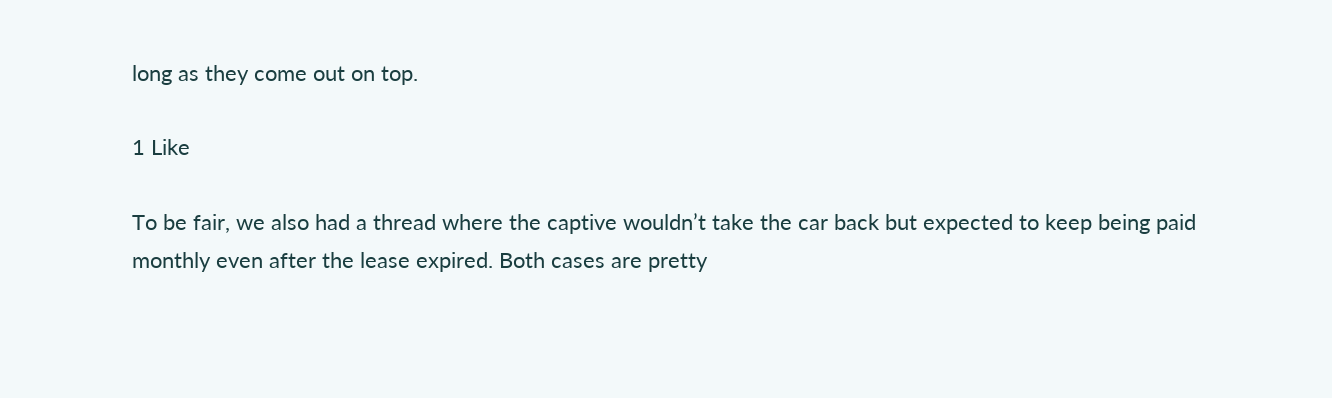long as they come out on top.

1 Like

To be fair, we also had a thread where the captive wouldn’t take the car back but expected to keep being paid monthly even after the lease expired. Both cases are pretty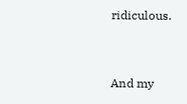ridiculous.


And my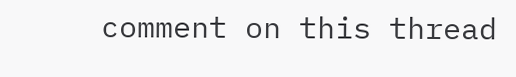comment on this thread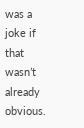was a joke if that wasn’t already obvious.